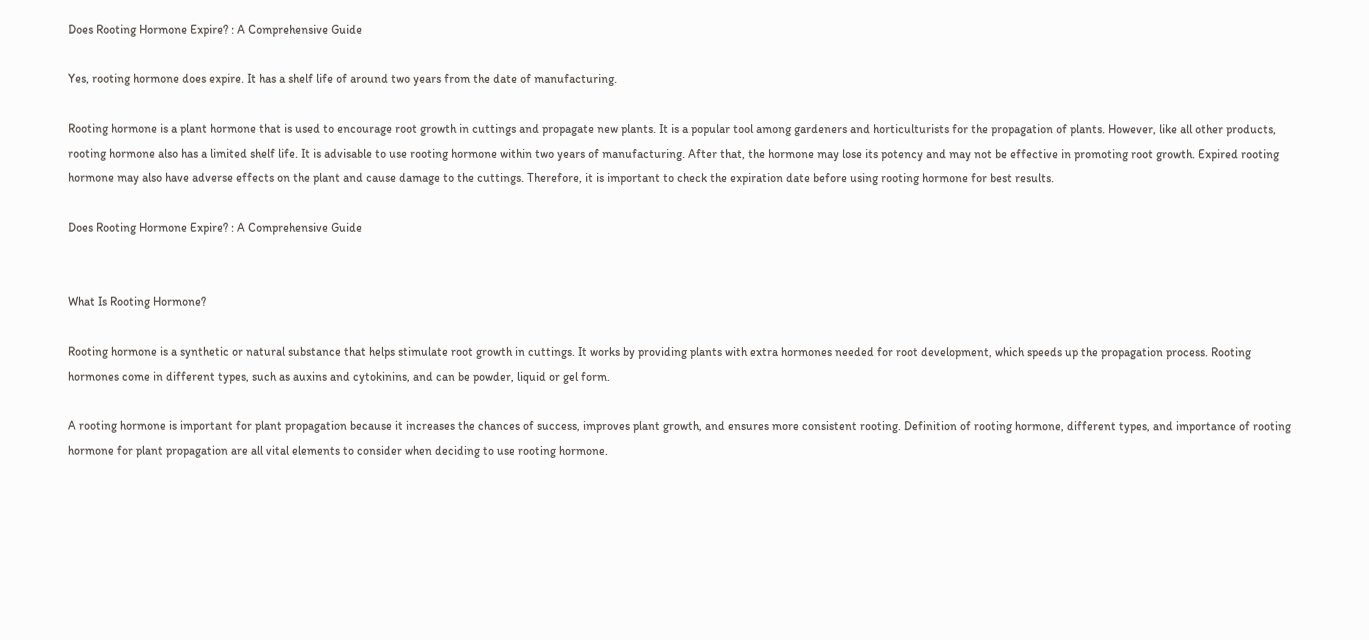Does Rooting Hormone Expire? : A Comprehensive Guide

Yes, rooting hormone does expire. It has a shelf life of around two years from the date of manufacturing.

Rooting hormone is a plant hormone that is used to encourage root growth in cuttings and propagate new plants. It is a popular tool among gardeners and horticulturists for the propagation of plants. However, like all other products, rooting hormone also has a limited shelf life. It is advisable to use rooting hormone within two years of manufacturing. After that, the hormone may lose its potency and may not be effective in promoting root growth. Expired rooting hormone may also have adverse effects on the plant and cause damage to the cuttings. Therefore, it is important to check the expiration date before using rooting hormone for best results.

Does Rooting Hormone Expire? : A Comprehensive Guide


What Is Rooting Hormone?

Rooting hormone is a synthetic or natural substance that helps stimulate root growth in cuttings. It works by providing plants with extra hormones needed for root development, which speeds up the propagation process. Rooting hormones come in different types, such as auxins and cytokinins, and can be powder, liquid or gel form.

A rooting hormone is important for plant propagation because it increases the chances of success, improves plant growth, and ensures more consistent rooting. Definition of rooting hormone, different types, and importance of rooting hormone for plant propagation are all vital elements to consider when deciding to use rooting hormone.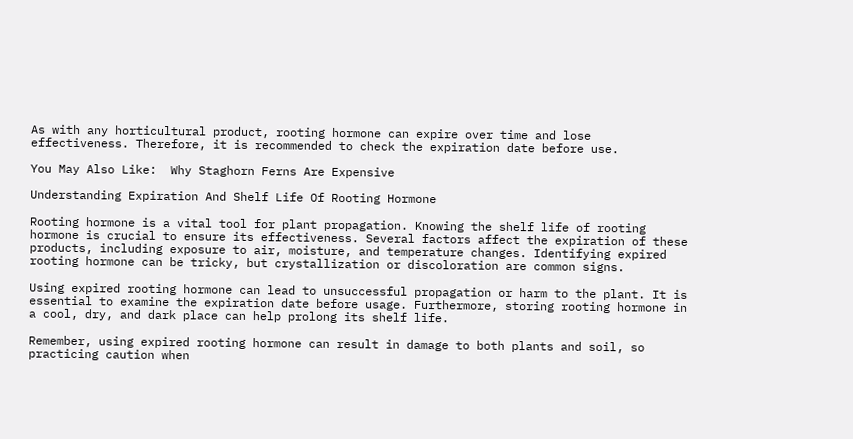As with any horticultural product, rooting hormone can expire over time and lose effectiveness. Therefore, it is recommended to check the expiration date before use.

You May Also Like:  Why Staghorn Ferns Are Expensive

Understanding Expiration And Shelf Life Of Rooting Hormone

Rooting hormone is a vital tool for plant propagation. Knowing the shelf life of rooting hormone is crucial to ensure its effectiveness. Several factors affect the expiration of these products, including exposure to air, moisture, and temperature changes. Identifying expired rooting hormone can be tricky, but crystallization or discoloration are common signs.

Using expired rooting hormone can lead to unsuccessful propagation or harm to the plant. It is essential to examine the expiration date before usage. Furthermore, storing rooting hormone in a cool, dry, and dark place can help prolong its shelf life.

Remember, using expired rooting hormone can result in damage to both plants and soil, so practicing caution when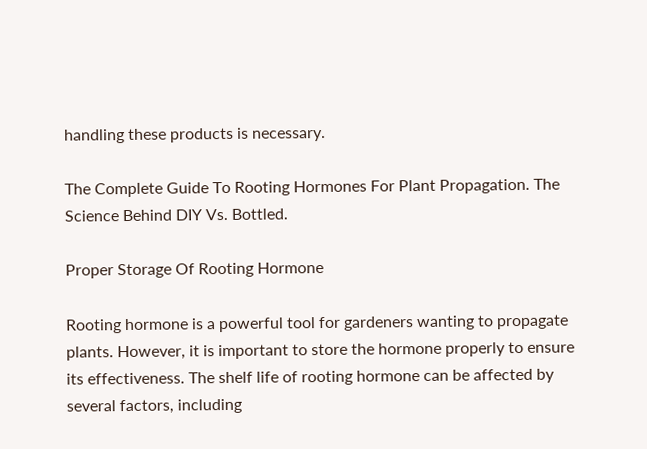handling these products is necessary.

The Complete Guide To Rooting Hormones For Plant Propagation. The Science Behind DIY Vs. Bottled.

Proper Storage Of Rooting Hormone

Rooting hormone is a powerful tool for gardeners wanting to propagate plants. However, it is important to store the hormone properly to ensure its effectiveness. The shelf life of rooting hormone can be affected by several factors, including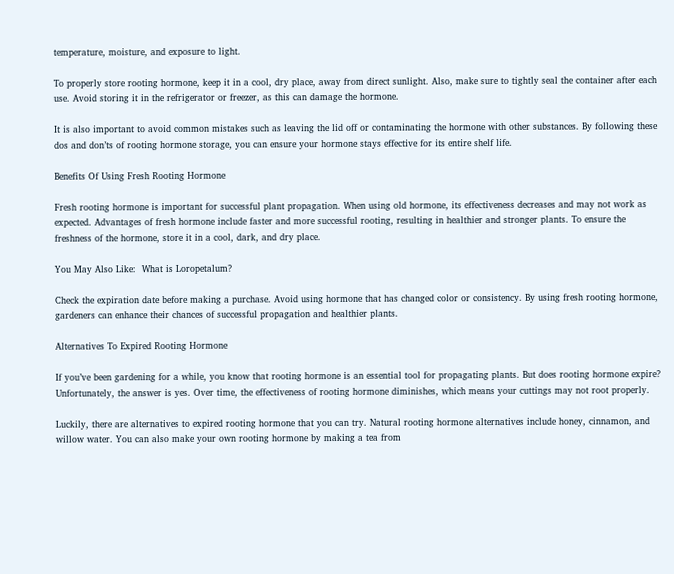temperature, moisture, and exposure to light.

To properly store rooting hormone, keep it in a cool, dry place, away from direct sunlight. Also, make sure to tightly seal the container after each use. Avoid storing it in the refrigerator or freezer, as this can damage the hormone.

It is also important to avoid common mistakes such as leaving the lid off or contaminating the hormone with other substances. By following these dos and don’ts of rooting hormone storage, you can ensure your hormone stays effective for its entire shelf life.

Benefits Of Using Fresh Rooting Hormone

Fresh rooting hormone is important for successful plant propagation. When using old hormone, its effectiveness decreases and may not work as expected. Advantages of fresh hormone include faster and more successful rooting, resulting in healthier and stronger plants. To ensure the freshness of the hormone, store it in a cool, dark, and dry place.

You May Also Like:  What is Loropetalum?

Check the expiration date before making a purchase. Avoid using hormone that has changed color or consistency. By using fresh rooting hormone, gardeners can enhance their chances of successful propagation and healthier plants.

Alternatives To Expired Rooting Hormone

If you’ve been gardening for a while, you know that rooting hormone is an essential tool for propagating plants. But does rooting hormone expire? Unfortunately, the answer is yes. Over time, the effectiveness of rooting hormone diminishes, which means your cuttings may not root properly.

Luckily, there are alternatives to expired rooting hormone that you can try. Natural rooting hormone alternatives include honey, cinnamon, and willow water. You can also make your own rooting hormone by making a tea from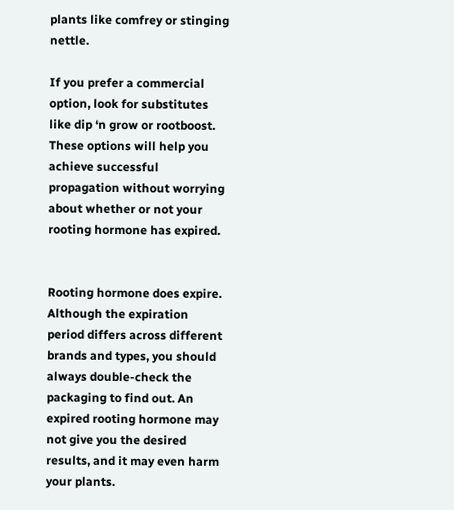plants like comfrey or stinging nettle.

If you prefer a commercial option, look for substitutes like dip ‘n grow or rootboost. These options will help you achieve successful propagation without worrying about whether or not your rooting hormone has expired.


Rooting hormone does expire. Although the expiration period differs across different brands and types, you should always double-check the packaging to find out. An expired rooting hormone may not give you the desired results, and it may even harm your plants.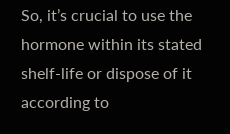So, it’s crucial to use the hormone within its stated shelf-life or dispose of it according to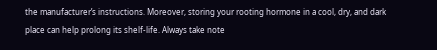the manufacturer’s instructions. Moreover, storing your rooting hormone in a cool, dry, and dark place can help prolong its shelf-life. Always take note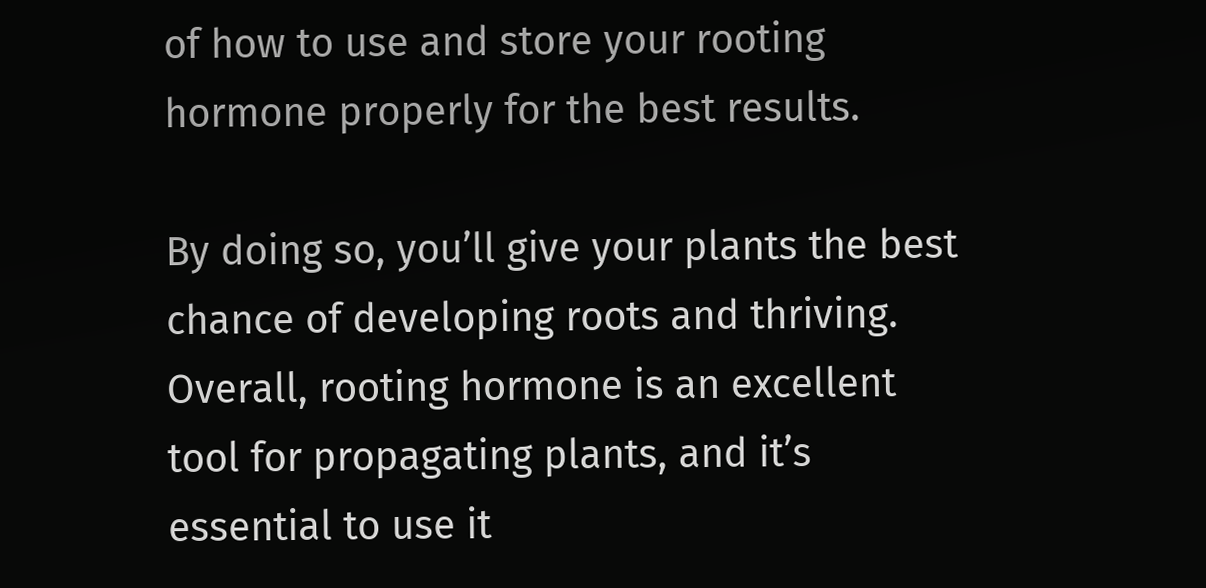of how to use and store your rooting hormone properly for the best results.

By doing so, you’ll give your plants the best chance of developing roots and thriving. Overall, rooting hormone is an excellent tool for propagating plants, and it’s essential to use it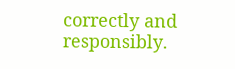correctly and responsibly.